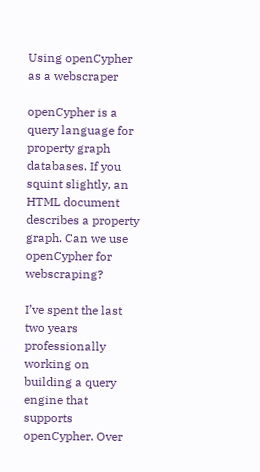Using openCypher as a webscraper

openCypher is a query language for property graph databases. If you squint slightly, an HTML document describes a property graph. Can we use openCypher for webscraping?

I’ve spent the last two years professionally working on building a query engine that supports openCypher. Over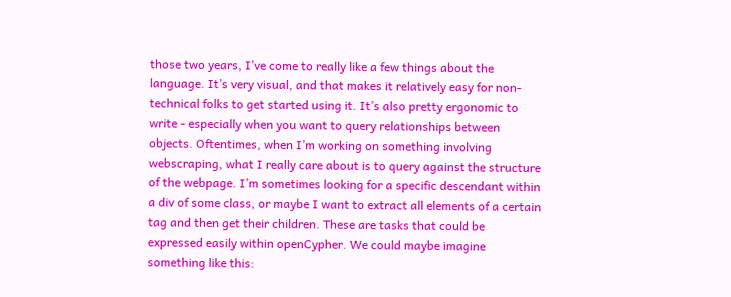those two years, I’ve come to really like a few things about the language. It’s very visual, and that makes it relatively easy for non-technical folks to get started using it. It’s also pretty ergonomic to write - especially when you want to query relationships between objects. Oftentimes, when I’m working on something involving webscraping, what I really care about is to query against the structure of the webpage. I’m sometimes looking for a specific descendant within a div of some class, or maybe I want to extract all elements of a certain tag and then get their children. These are tasks that could be expressed easily within openCypher. We could maybe imagine something like this: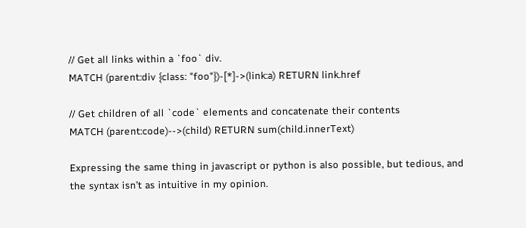// Get all links within a `foo` div.
MATCH (parent:div {class: "foo"})-[*]->(link:a) RETURN link.href

// Get children of all `code` elements and concatenate their contents
MATCH (parent:code)-->(child) RETURN sum(child.innerText)

Expressing the same thing in javascript or python is also possible, but tedious, and the syntax isn’t as intuitive in my opinion.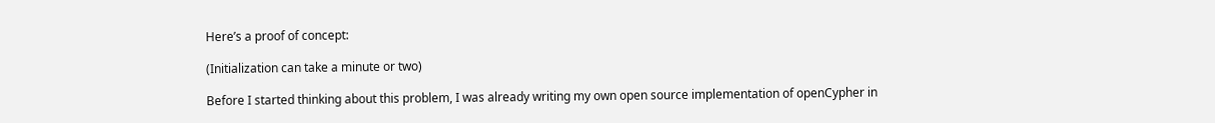Here’s a proof of concept:

(Initialization can take a minute or two)

Before I started thinking about this problem, I was already writing my own open source implementation of openCypher in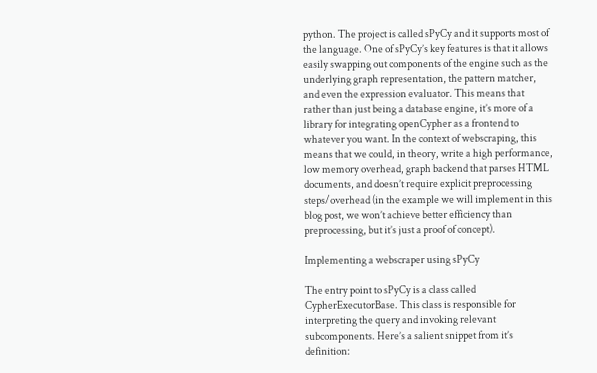python. The project is called sPyCy and it supports most of the language. One of sPyCy’s key features is that it allows easily swapping out components of the engine such as the underlying graph representation, the pattern matcher, and even the expression evaluator. This means that rather than just being a database engine, it’s more of a library for integrating openCypher as a frontend to whatever you want. In the context of webscraping, this means that we could, in theory, write a high performance, low memory overhead, graph backend that parses HTML documents, and doesn’t require explicit preprocessing steps/overhead (in the example we will implement in this blog post, we won’t achieve better efficiency than preprocessing, but it’s just a proof of concept).

Implementing a webscraper using sPyCy

The entry point to sPyCy is a class called CypherExecutorBase. This class is responsible for interpreting the query and invoking relevant subcomponents. Here’s a salient snippet from it’s definition: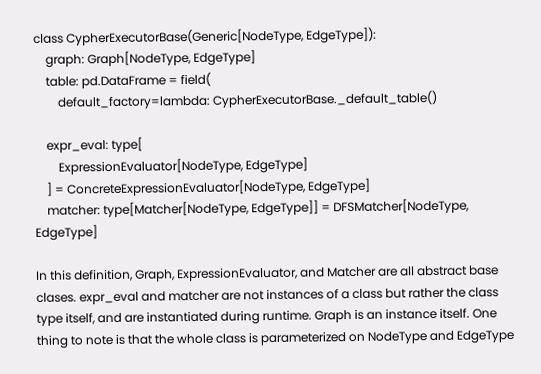class CypherExecutorBase(Generic[NodeType, EdgeType]):
    graph: Graph[NodeType, EdgeType]
    table: pd.DataFrame = field(
        default_factory=lambda: CypherExecutorBase._default_table()

    expr_eval: type[
        ExpressionEvaluator[NodeType, EdgeType]
    ] = ConcreteExpressionEvaluator[NodeType, EdgeType]
    matcher: type[Matcher[NodeType, EdgeType]] = DFSMatcher[NodeType, EdgeType]

In this definition, Graph, ExpressionEvaluator, and Matcher are all abstract base clases. expr_eval and matcher are not instances of a class but rather the class type itself, and are instantiated during runtime. Graph is an instance itself. One thing to note is that the whole class is parameterized on NodeType and EdgeType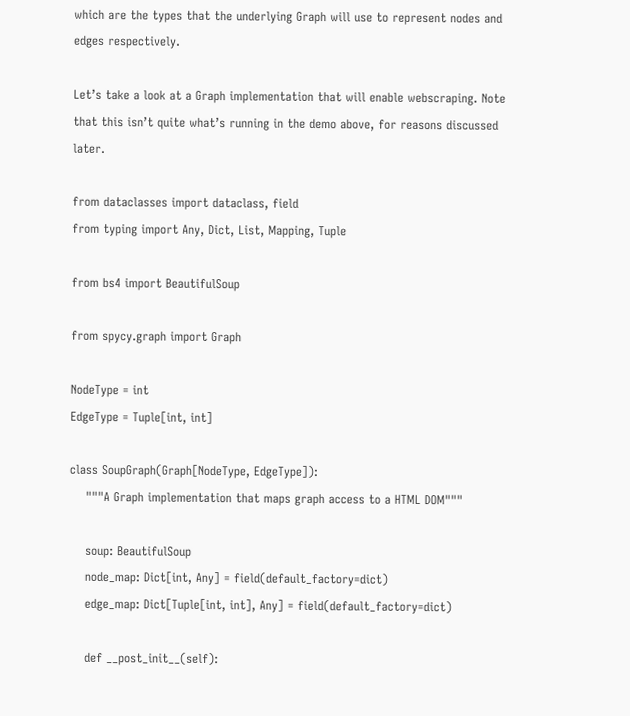which are the types that the underlying Graph will use to represent nodes and edges respectively.

Let’s take a look at a Graph implementation that will enable webscraping. Note that this isn’t quite what’s running in the demo above, for reasons discussed later.

from dataclasses import dataclass, field
from typing import Any, Dict, List, Mapping, Tuple

from bs4 import BeautifulSoup

from spycy.graph import Graph

NodeType = int
EdgeType = Tuple[int, int]

class SoupGraph(Graph[NodeType, EdgeType]):
    """A Graph implementation that maps graph access to a HTML DOM"""

    soup: BeautifulSoup
    node_map: Dict[int, Any] = field(default_factory=dict)
    edge_map: Dict[Tuple[int, int], Any] = field(default_factory=dict)

    def __post_init__(self):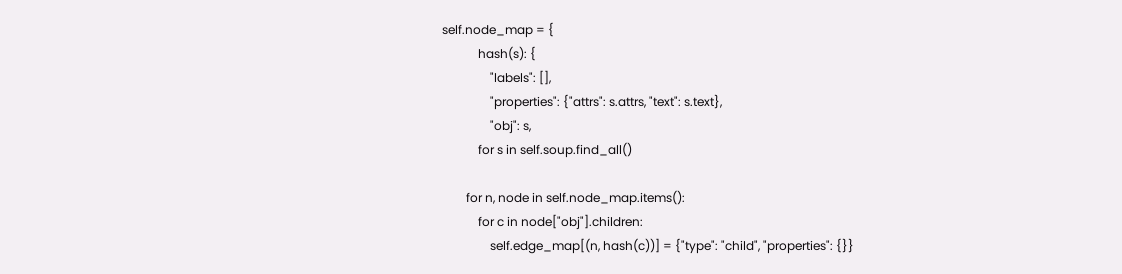self.node_map = {
            hash(s): {
                "labels": [],
                "properties": {"attrs": s.attrs, "text": s.text},
                "obj": s,
            for s in self.soup.find_all()

        for n, node in self.node_map.items():
            for c in node["obj"].children:
                self.edge_map[(n, hash(c))] = {"type": "child", "properties": {}}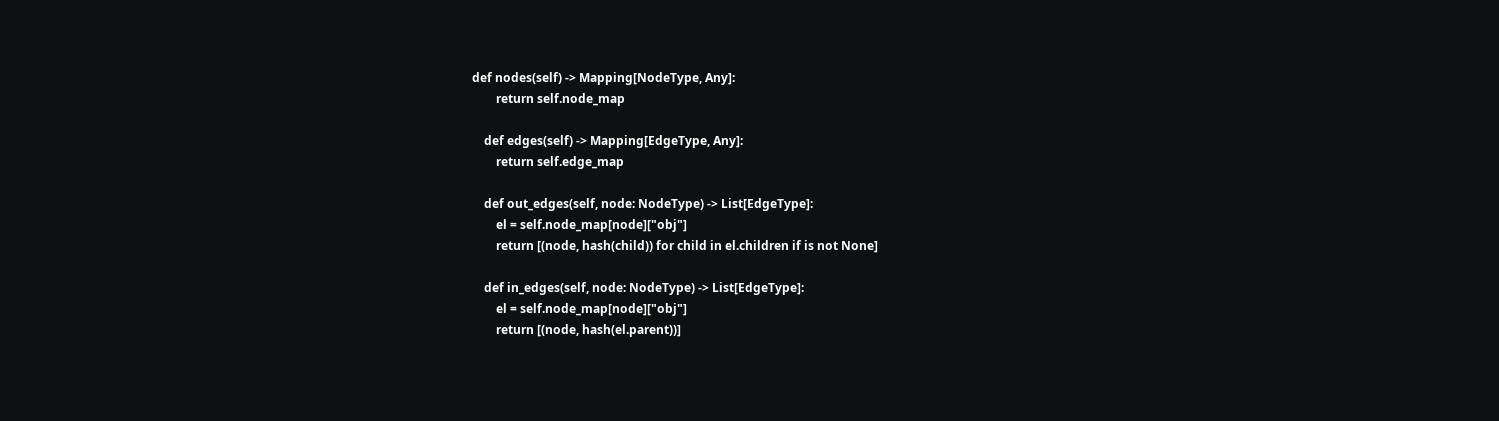def nodes(self) -> Mapping[NodeType, Any]:
        return self.node_map

    def edges(self) -> Mapping[EdgeType, Any]:
        return self.edge_map

    def out_edges(self, node: NodeType) -> List[EdgeType]:
        el = self.node_map[node]["obj"]
        return [(node, hash(child)) for child in el.children if is not None]

    def in_edges(self, node: NodeType) -> List[EdgeType]:
        el = self.node_map[node]["obj"]
        return [(node, hash(el.parent))]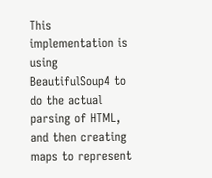This implementation is using BeautifulSoup4 to do the actual parsing of HTML, and then creating maps to represent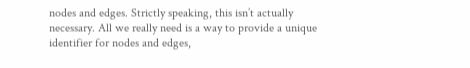nodes and edges. Strictly speaking, this isn’t actually necessary. All we really need is a way to provide a unique identifier for nodes and edges,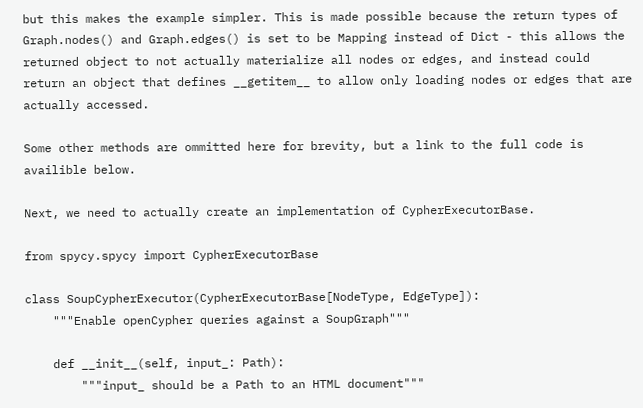but this makes the example simpler. This is made possible because the return types of Graph.nodes() and Graph.edges() is set to be Mapping instead of Dict - this allows the returned object to not actually materialize all nodes or edges, and instead could return an object that defines __getitem__ to allow only loading nodes or edges that are actually accessed.

Some other methods are ommitted here for brevity, but a link to the full code is availible below.

Next, we need to actually create an implementation of CypherExecutorBase.

from spycy.spycy import CypherExecutorBase

class SoupCypherExecutor(CypherExecutorBase[NodeType, EdgeType]):
    """Enable openCypher queries against a SoupGraph"""

    def __init__(self, input_: Path):
        """input_ should be a Path to an HTML document"""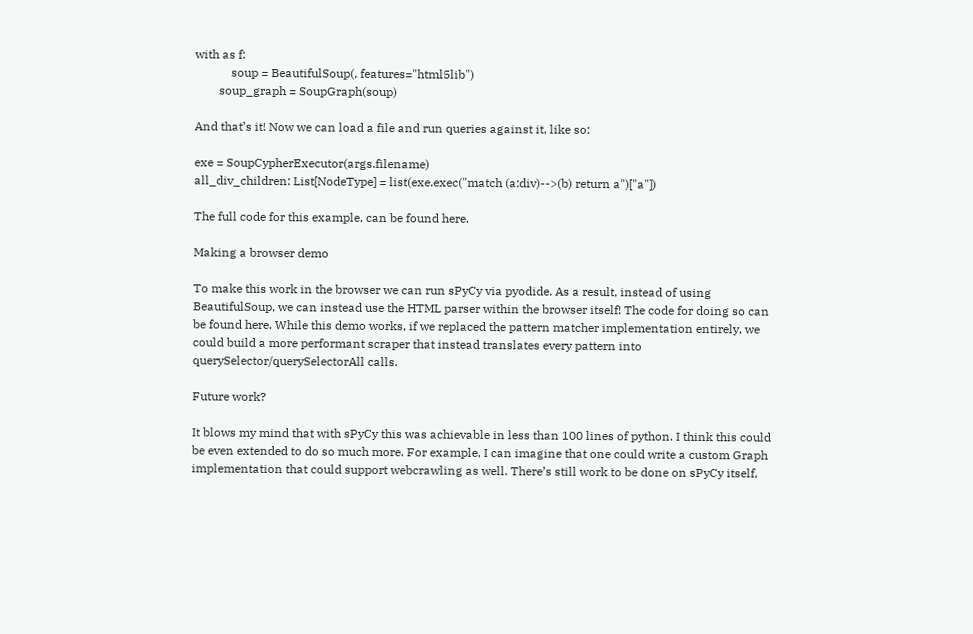with as f:
            soup = BeautifulSoup(, features="html5lib")
        soup_graph = SoupGraph(soup)

And that’s it! Now we can load a file and run queries against it, like so:

exe = SoupCypherExecutor(args.filename)
all_div_children: List[NodeType] = list(exe.exec("match (a:div)-->(b) return a")["a"])

The full code for this example, can be found here.

Making a browser demo

To make this work in the browser we can run sPyCy via pyodide. As a result, instead of using BeautifulSoup, we can instead use the HTML parser within the browser itself! The code for doing so can be found here. While this demo works, if we replaced the pattern matcher implementation entirely, we could build a more performant scraper that instead translates every pattern into querySelector/querySelectorAll calls.

Future work?

It blows my mind that with sPyCy this was achievable in less than 100 lines of python. I think this could be even extended to do so much more. For example, I can imagine that one could write a custom Graph implementation that could support webcrawling as well. There’s still work to be done on sPyCy itself,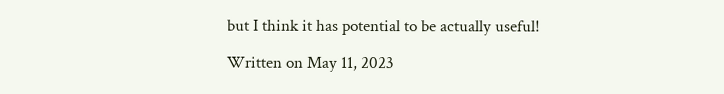but I think it has potential to be actually useful!

Written on May 11, 2023